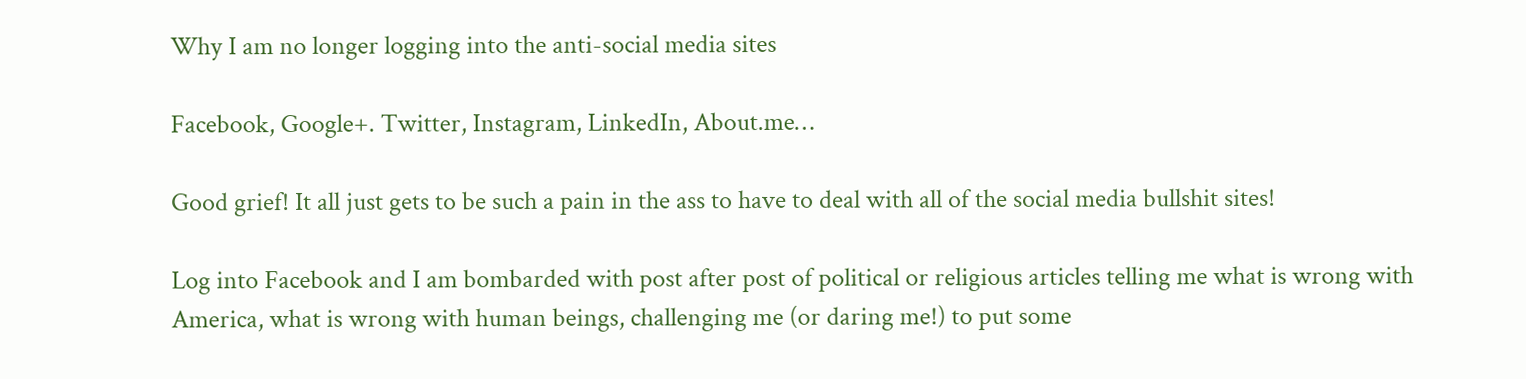Why I am no longer logging into the anti-social media sites

Facebook, Google+. Twitter, Instagram, LinkedIn, About.me…

Good grief! It all just gets to be such a pain in the ass to have to deal with all of the social media bullshit sites!

Log into Facebook and I am bombarded with post after post of political or religious articles telling me what is wrong with America, what is wrong with human beings, challenging me (or daring me!) to put some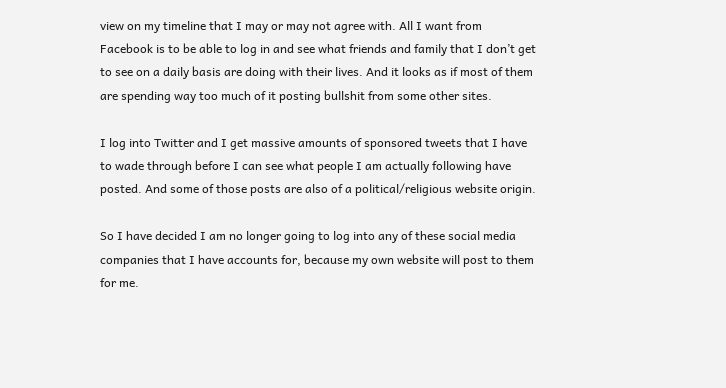view on my timeline that I may or may not agree with. All I want from Facebook is to be able to log in and see what friends and family that I don’t get to see on a daily basis are doing with their lives. And it looks as if most of them are spending way too much of it posting bullshit from some other sites.

I log into Twitter and I get massive amounts of sponsored tweets that I have to wade through before I can see what people I am actually following have posted. And some of those posts are also of a political/religious website origin.

So I have decided I am no longer going to log into any of these social media companies that I have accounts for, because my own website will post to them for me.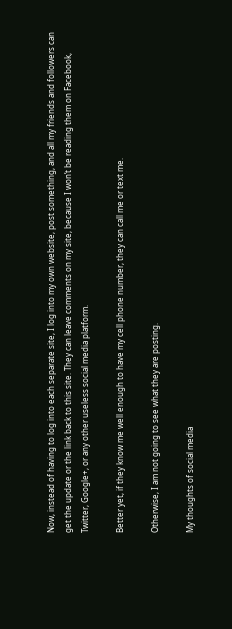Now, instead of having to log into each separate site, I log into my own website, post something, and all my friends and followers can get the update or the link back to this site. They can leave comments on my site, because I won’t be reading them on Facebook, Twitter, Google+, or any other useless social media platform.

Better yet, if they know me well enough to have my cell phone number, they can call me or text me.

Otherwise, I am not going to see what they are posting.

My thoughts of social media